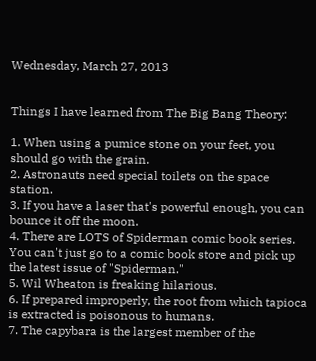Wednesday, March 27, 2013


Things I have learned from The Big Bang Theory:

1. When using a pumice stone on your feet, you should go with the grain.
2. Astronauts need special toilets on the space station.
3. If you have a laser that's powerful enough, you can bounce it off the moon.
4. There are LOTS of Spiderman comic book series. You can't just go to a comic book store and pick up the latest issue of "Spiderman."
5. Wil Wheaton is freaking hilarious.
6. If prepared improperly, the root from which tapioca is extracted is poisonous to humans.
7. The capybara is the largest member of the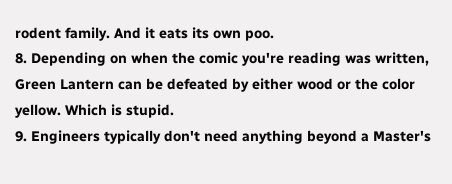rodent family. And it eats its own poo.
8. Depending on when the comic you're reading was written, Green Lantern can be defeated by either wood or the color yellow. Which is stupid.
9. Engineers typically don't need anything beyond a Master's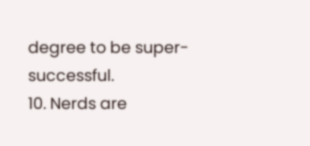degree to be super-successful.
10. Nerds are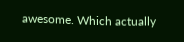awesome. Which actually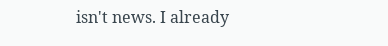isn't news. I already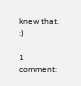knew that. :)

1 comment: